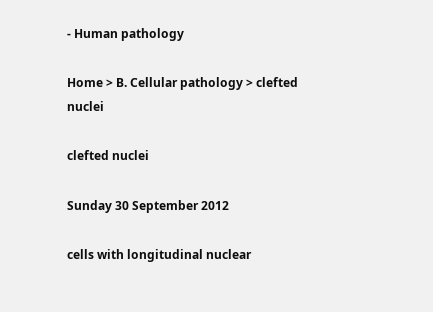- Human pathology

Home > B. Cellular pathology > clefted nuclei

clefted nuclei

Sunday 30 September 2012

cells with longitudinal nuclear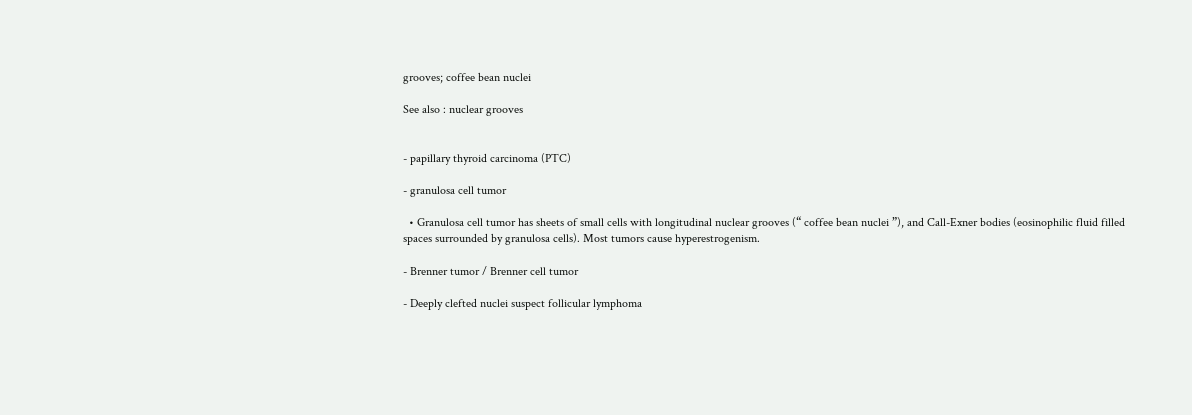grooves; coffee bean nuclei

See also : nuclear grooves


- papillary thyroid carcinoma (PTC)

- granulosa cell tumor

  • Granulosa cell tumor has sheets of small cells with longitudinal nuclear grooves (“ coffee bean nuclei ”), and Call-Exner bodies (eosinophilic fluid filled spaces surrounded by granulosa cells). Most tumors cause hyperestrogenism.

- Brenner tumor / Brenner cell tumor

- Deeply clefted nuclei suspect follicular lymphoma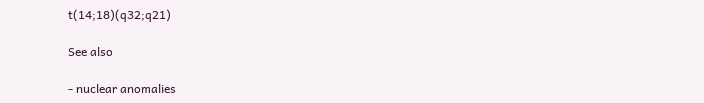t(14;18)(q32;q21)

See also

- nuclear anomalies